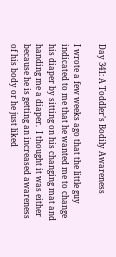Day 341: A Toddler’s Bodily Awareness

I wrote a few weeks ago that the little guy indicated to me that he wanted me to change his diaper by sitting on his changing mat and handing me a diaper.  I thought it was either because he is getting an increased awareness of his body or he just liked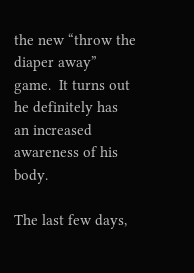the new “throw the diaper away” game.  It turns out he definitely has an increased awareness of his body.

The last few days,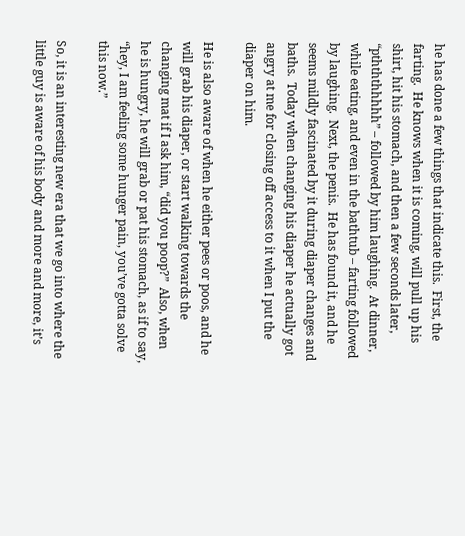he has done a few things that indicate this.  First, the farting.  He knows when it is coming, will pull up his shirt, hit his stomach, and then a few seconds later, “pthththhhhh” – followed by him laughing.  At dinner, while eating, and even in the bathtub – farting followed by laughing.  Next, the penis.  He has found it, and he seems mildly fascinated by it during diaper changes and baths.  Today when changing his diaper he actually got angry at me for closing off access to it when I put the diaper on him.

He is also aware of when he either pees or poos, and he will grab his diaper, or start walking towards the changing mat if I ask him, “did you poop?”  Also, when he is hungry, he will grab or pat his stomach, as if to say, “hey, I am feeling some hunger pain, you’ve gotta solve this now.”

So, it is an interesting new era that we go into where the little guy is aware of his body and more and more, it’s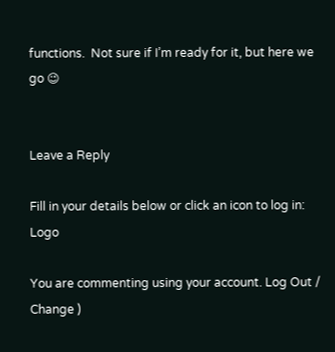functions.  Not sure if I’m ready for it, but here we go 😉


Leave a Reply

Fill in your details below or click an icon to log in: Logo

You are commenting using your account. Log Out /  Change )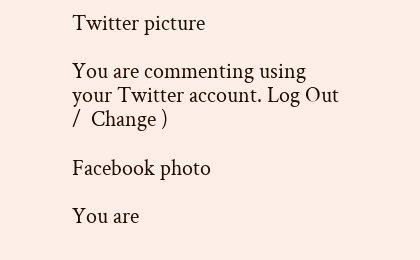Twitter picture

You are commenting using your Twitter account. Log Out /  Change )

Facebook photo

You are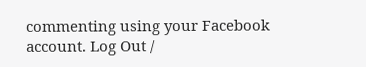commenting using your Facebook account. Log Out /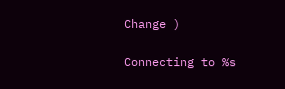Change )

Connecting to %s